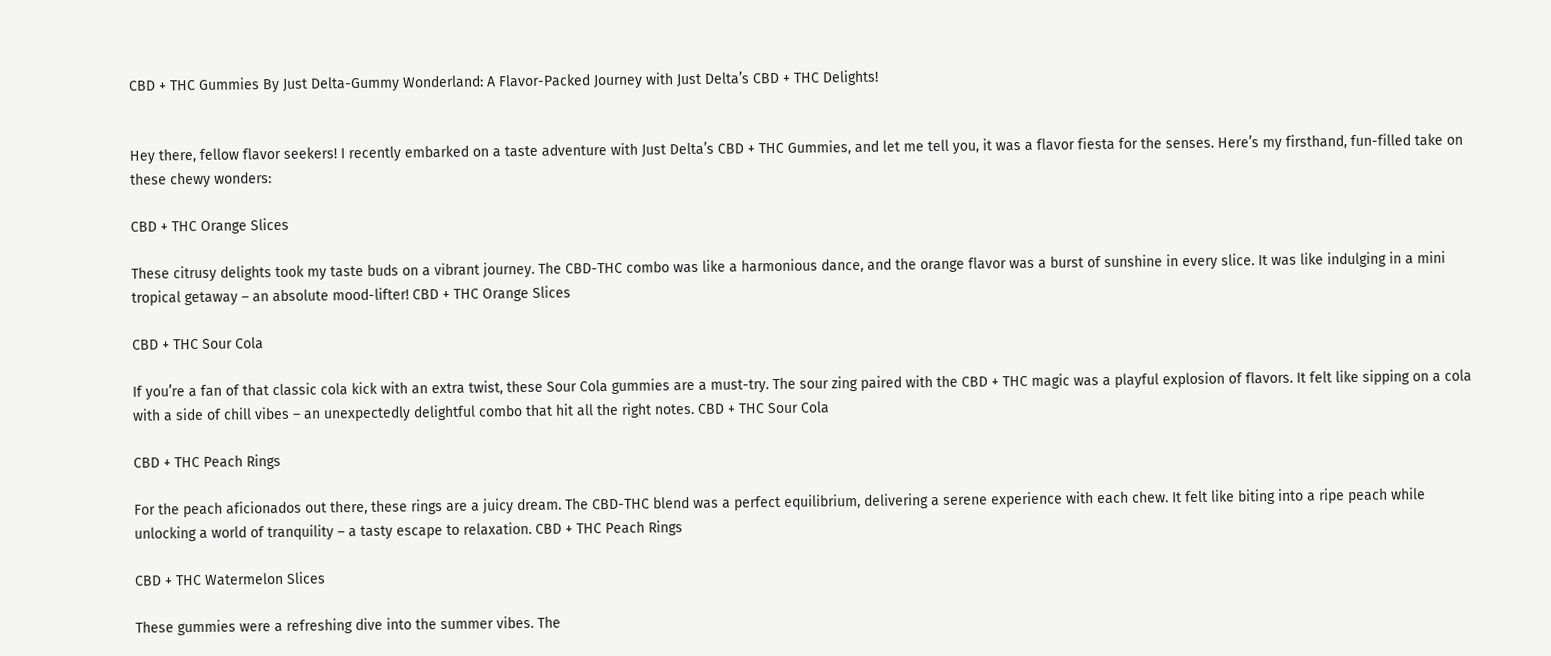CBD + THC Gummies By Just Delta-Gummy Wonderland: A Flavor-Packed Journey with Just Delta’s CBD + THC Delights!


Hey there, fellow flavor seekers! I recently embarked on a taste adventure with Just Delta’s CBD + THC Gummies, and let me tell you, it was a flavor fiesta for the senses. Here’s my firsthand, fun-filled take on these chewy wonders:

CBD + THC Orange Slices

These citrusy delights took my taste buds on a vibrant journey. The CBD-THC combo was like a harmonious dance, and the orange flavor was a burst of sunshine in every slice. It was like indulging in a mini tropical getaway – an absolute mood-lifter! CBD + THC Orange Slices

CBD + THC Sour Cola

If you’re a fan of that classic cola kick with an extra twist, these Sour Cola gummies are a must-try. The sour zing paired with the CBD + THC magic was a playful explosion of flavors. It felt like sipping on a cola with a side of chill vibes – an unexpectedly delightful combo that hit all the right notes. CBD + THC Sour Cola

CBD + THC Peach Rings

For the peach aficionados out there, these rings are a juicy dream. The CBD-THC blend was a perfect equilibrium, delivering a serene experience with each chew. It felt like biting into a ripe peach while unlocking a world of tranquility – a tasty escape to relaxation. CBD + THC Peach Rings

CBD + THC Watermelon Slices

These gummies were a refreshing dive into the summer vibes. The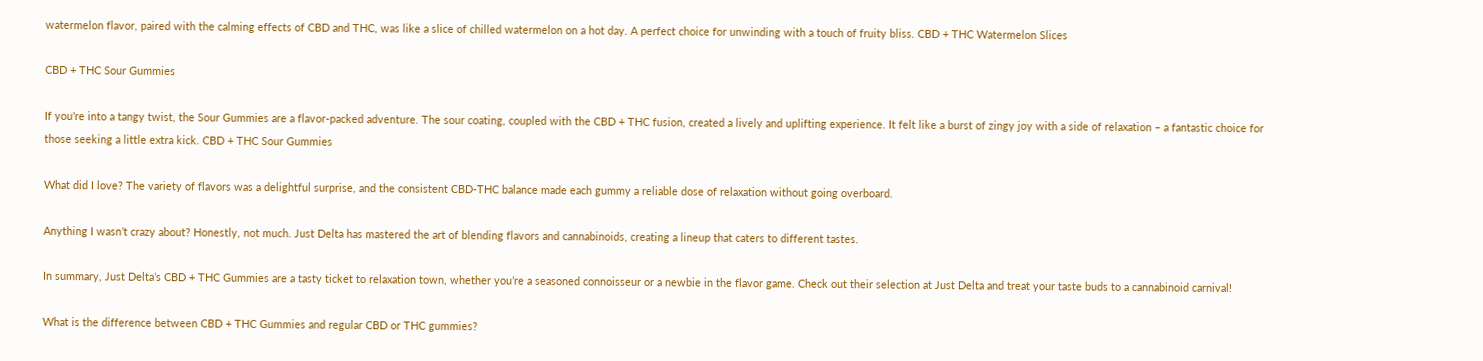watermelon flavor, paired with the calming effects of CBD and THC, was like a slice of chilled watermelon on a hot day. A perfect choice for unwinding with a touch of fruity bliss. CBD + THC Watermelon Slices

CBD + THC Sour Gummies

If you’re into a tangy twist, the Sour Gummies are a flavor-packed adventure. The sour coating, coupled with the CBD + THC fusion, created a lively and uplifting experience. It felt like a burst of zingy joy with a side of relaxation – a fantastic choice for those seeking a little extra kick. CBD + THC Sour Gummies

What did I love? The variety of flavors was a delightful surprise, and the consistent CBD-THC balance made each gummy a reliable dose of relaxation without going overboard.

Anything I wasn’t crazy about? Honestly, not much. Just Delta has mastered the art of blending flavors and cannabinoids, creating a lineup that caters to different tastes.

In summary, Just Delta’s CBD + THC Gummies are a tasty ticket to relaxation town, whether you’re a seasoned connoisseur or a newbie in the flavor game. Check out their selection at Just Delta and treat your taste buds to a cannabinoid carnival!

What is the difference between CBD + THC Gummies and regular CBD or THC gummies?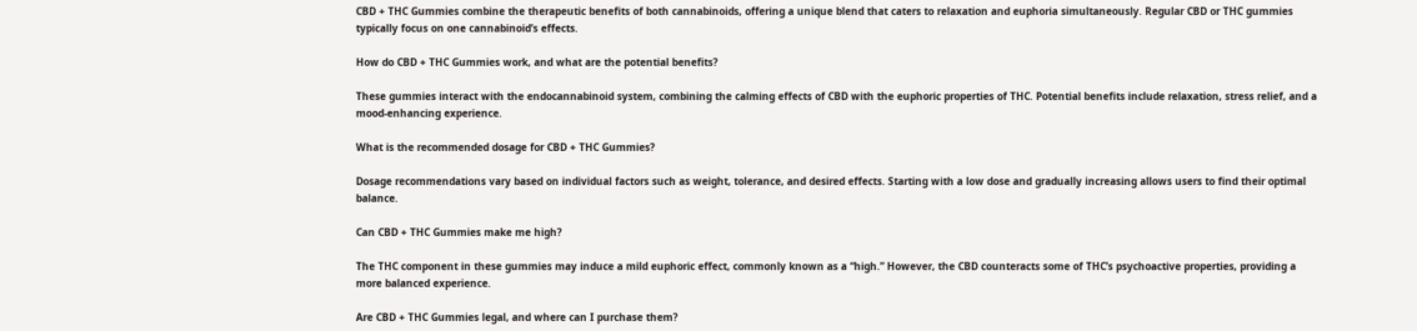CBD + THC Gummies combine the therapeutic benefits of both cannabinoids, offering a unique blend that caters to relaxation and euphoria simultaneously. Regular CBD or THC gummies typically focus on one cannabinoid’s effects.

How do CBD + THC Gummies work, and what are the potential benefits?

These gummies interact with the endocannabinoid system, combining the calming effects of CBD with the euphoric properties of THC. Potential benefits include relaxation, stress relief, and a mood-enhancing experience.

What is the recommended dosage for CBD + THC Gummies?

Dosage recommendations vary based on individual factors such as weight, tolerance, and desired effects. Starting with a low dose and gradually increasing allows users to find their optimal balance.

Can CBD + THC Gummies make me high?

The THC component in these gummies may induce a mild euphoric effect, commonly known as a “high.” However, the CBD counteracts some of THC’s psychoactive properties, providing a more balanced experience.

Are CBD + THC Gummies legal, and where can I purchase them?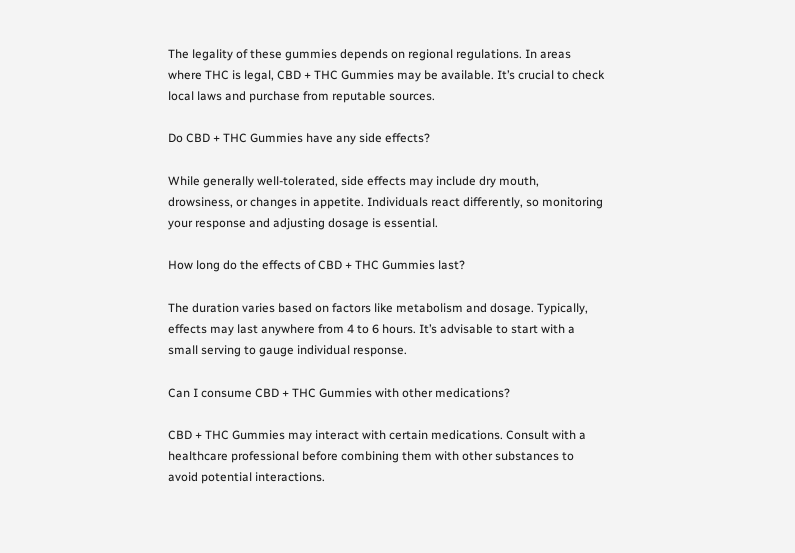The legality of these gummies depends on regional regulations. In areas where THC is legal, CBD + THC Gummies may be available. It’s crucial to check local laws and purchase from reputable sources.

Do CBD + THC Gummies have any side effects?

While generally well-tolerated, side effects may include dry mouth, drowsiness, or changes in appetite. Individuals react differently, so monitoring your response and adjusting dosage is essential.

How long do the effects of CBD + THC Gummies last?

The duration varies based on factors like metabolism and dosage. Typically, effects may last anywhere from 4 to 6 hours. It’s advisable to start with a small serving to gauge individual response.

Can I consume CBD + THC Gummies with other medications?

CBD + THC Gummies may interact with certain medications. Consult with a healthcare professional before combining them with other substances to avoid potential interactions.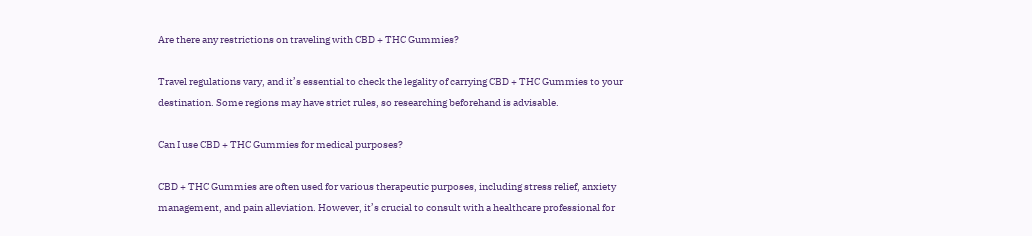Are there any restrictions on traveling with CBD + THC Gummies?

Travel regulations vary, and it’s essential to check the legality of carrying CBD + THC Gummies to your destination. Some regions may have strict rules, so researching beforehand is advisable.

Can I use CBD + THC Gummies for medical purposes?

CBD + THC Gummies are often used for various therapeutic purposes, including stress relief, anxiety management, and pain alleviation. However, it’s crucial to consult with a healthcare professional for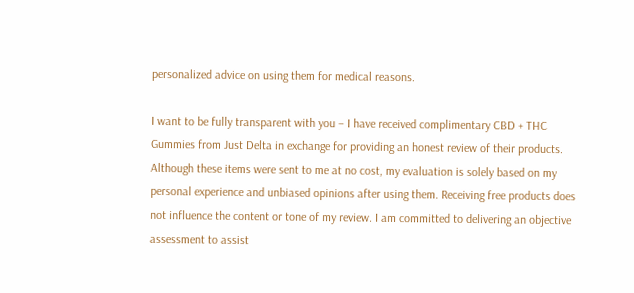personalized advice on using them for medical reasons.

I want to be fully transparent with you – I have received complimentary CBD + THC Gummies from Just Delta in exchange for providing an honest review of their products. Although these items were sent to me at no cost, my evaluation is solely based on my personal experience and unbiased opinions after using them. Receiving free products does not influence the content or tone of my review. I am committed to delivering an objective assessment to assist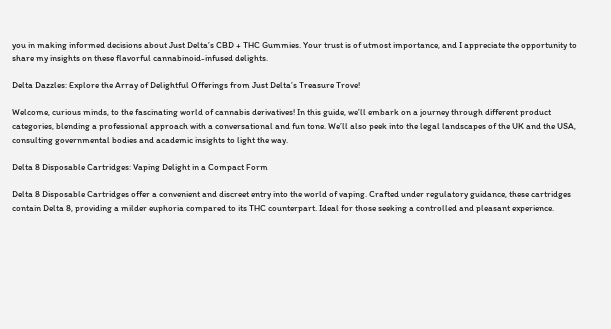you in making informed decisions about Just Delta’s CBD + THC Gummies. Your trust is of utmost importance, and I appreciate the opportunity to share my insights on these flavorful cannabinoid-infused delights.

Delta Dazzles: Explore the Array of Delightful Offerings from Just Delta’s Treasure Trove!

Welcome, curious minds, to the fascinating world of cannabis derivatives! In this guide, we’ll embark on a journey through different product categories, blending a professional approach with a conversational and fun tone. We’ll also peek into the legal landscapes of the UK and the USA, consulting governmental bodies and academic insights to light the way.

Delta 8 Disposable Cartridges: Vaping Delight in a Compact Form

Delta 8 Disposable Cartridges offer a convenient and discreet entry into the world of vaping. Crafted under regulatory guidance, these cartridges contain Delta 8, providing a milder euphoria compared to its THC counterpart. Ideal for those seeking a controlled and pleasant experience.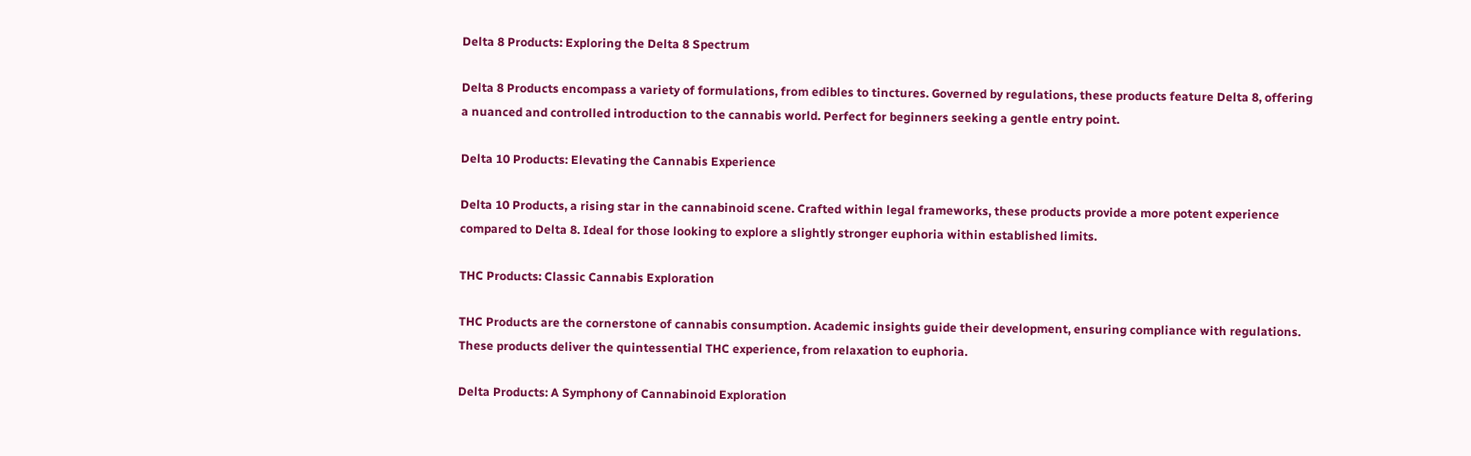Delta 8 Products: Exploring the Delta 8 Spectrum

Delta 8 Products encompass a variety of formulations, from edibles to tinctures. Governed by regulations, these products feature Delta 8, offering a nuanced and controlled introduction to the cannabis world. Perfect for beginners seeking a gentle entry point.

Delta 10 Products: Elevating the Cannabis Experience

Delta 10 Products, a rising star in the cannabinoid scene. Crafted within legal frameworks, these products provide a more potent experience compared to Delta 8. Ideal for those looking to explore a slightly stronger euphoria within established limits.

THC Products: Classic Cannabis Exploration

THC Products are the cornerstone of cannabis consumption. Academic insights guide their development, ensuring compliance with regulations. These products deliver the quintessential THC experience, from relaxation to euphoria.

Delta Products: A Symphony of Cannabinoid Exploration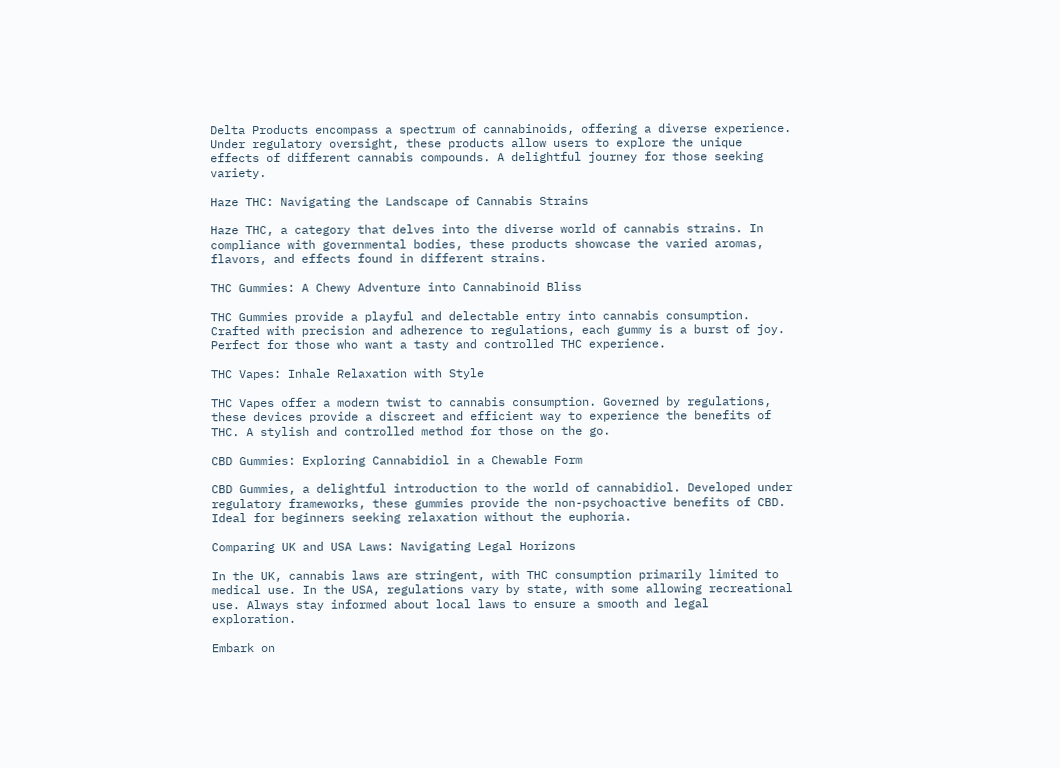Delta Products encompass a spectrum of cannabinoids, offering a diverse experience. Under regulatory oversight, these products allow users to explore the unique effects of different cannabis compounds. A delightful journey for those seeking variety.

Haze THC: Navigating the Landscape of Cannabis Strains

Haze THC, a category that delves into the diverse world of cannabis strains. In compliance with governmental bodies, these products showcase the varied aromas, flavors, and effects found in different strains.

THC Gummies: A Chewy Adventure into Cannabinoid Bliss

THC Gummies provide a playful and delectable entry into cannabis consumption. Crafted with precision and adherence to regulations, each gummy is a burst of joy. Perfect for those who want a tasty and controlled THC experience.

THC Vapes: Inhale Relaxation with Style

THC Vapes offer a modern twist to cannabis consumption. Governed by regulations, these devices provide a discreet and efficient way to experience the benefits of THC. A stylish and controlled method for those on the go.

CBD Gummies: Exploring Cannabidiol in a Chewable Form

CBD Gummies, a delightful introduction to the world of cannabidiol. Developed under regulatory frameworks, these gummies provide the non-psychoactive benefits of CBD. Ideal for beginners seeking relaxation without the euphoria.

Comparing UK and USA Laws: Navigating Legal Horizons

In the UK, cannabis laws are stringent, with THC consumption primarily limited to medical use. In the USA, regulations vary by state, with some allowing recreational use. Always stay informed about local laws to ensure a smooth and legal exploration.

Embark on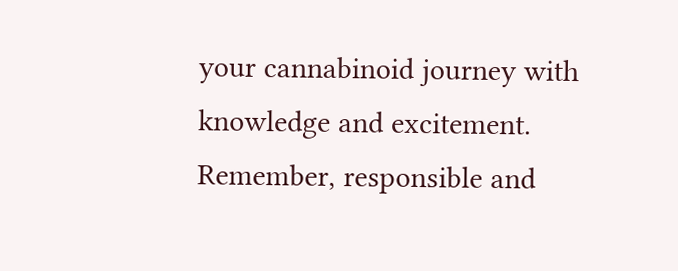your cannabinoid journey with knowledge and excitement. Remember, responsible and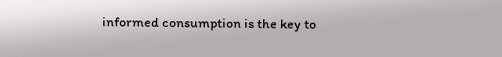informed consumption is the key to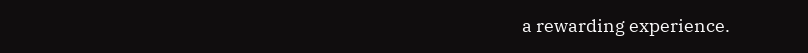a rewarding experience.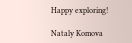Happy exploring!

Nataly Komova